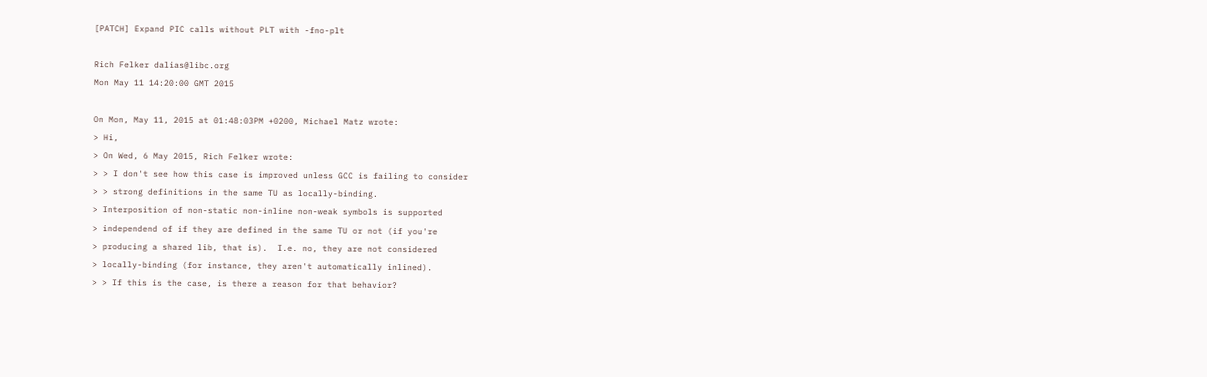[PATCH] Expand PIC calls without PLT with -fno-plt

Rich Felker dalias@libc.org
Mon May 11 14:20:00 GMT 2015

On Mon, May 11, 2015 at 01:48:03PM +0200, Michael Matz wrote:
> Hi,
> On Wed, 6 May 2015, Rich Felker wrote:
> > I don't see how this case is improved unless GCC is failing to consider
> > strong definitions in the same TU as locally-binding.
> Interposition of non-static non-inline non-weak symbols is supported
> independend of if they are defined in the same TU or not (if you're
> producing a shared lib, that is).  I.e. no, they are not considered
> locally-binding (for instance, they aren't automatically inlined).
> > If this is the case, is there a reason for that behavior?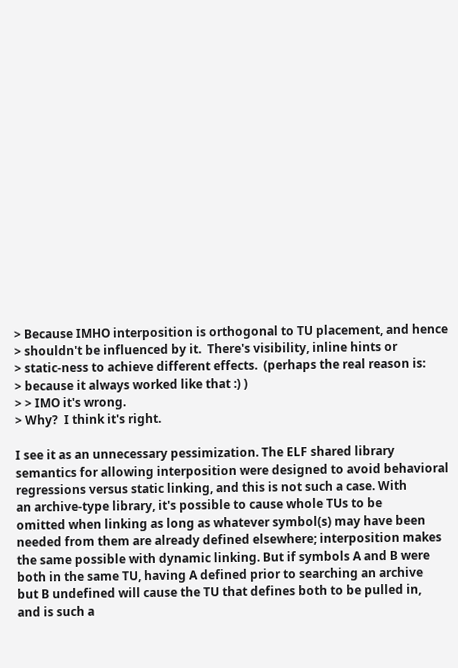> Because IMHO interposition is orthogonal to TU placement, and hence
> shouldn't be influenced by it.  There's visibility, inline hints or
> static-ness to achieve different effects.  (perhaps the real reason is:
> because it always worked like that :) )
> > IMO it's wrong.
> Why?  I think it's right.

I see it as an unnecessary pessimization. The ELF shared library
semantics for allowing interposition were designed to avoid behavioral
regressions versus static linking, and this is not such a case. With
an archive-type library, it's possible to cause whole TUs to be
omitted when linking as long as whatever symbol(s) may have been
needed from them are already defined elsewhere; interposition makes
the same possible with dynamic linking. But if symbols A and B were
both in the same TU, having A defined prior to searching an archive
but B undefined will cause the TU that defines both to be pulled in,
and is such a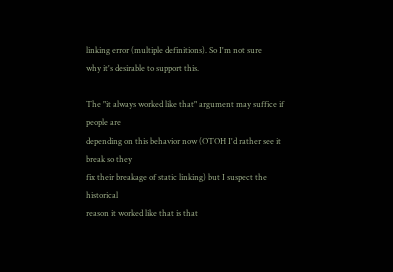linking error (multiple definitions). So I'm not sure
why it's desirable to support this.

The "it always worked like that" argument may suffice if people are
depending on this behavior now (OTOH I'd rather see it break so they
fix their breakage of static linking) but I suspect the historical
reason it worked like that is that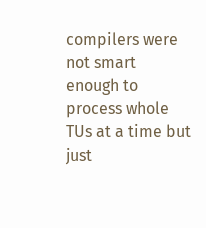compilers were not smart enough to
process whole TUs at a time but just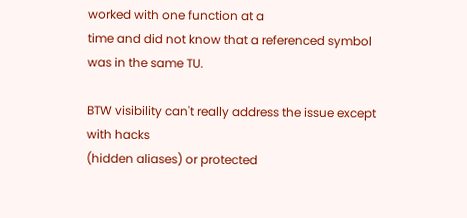worked with one function at a
time and did not know that a referenced symbol was in the same TU.

BTW visibility can't really address the issue except with hacks
(hidden aliases) or protected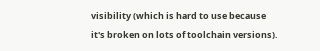visibility (which is hard to use because
it's broken on lots of toolchain versions).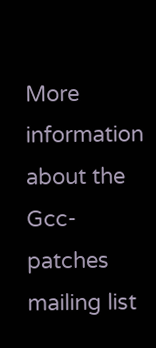More information about the Gcc-patches mailing list